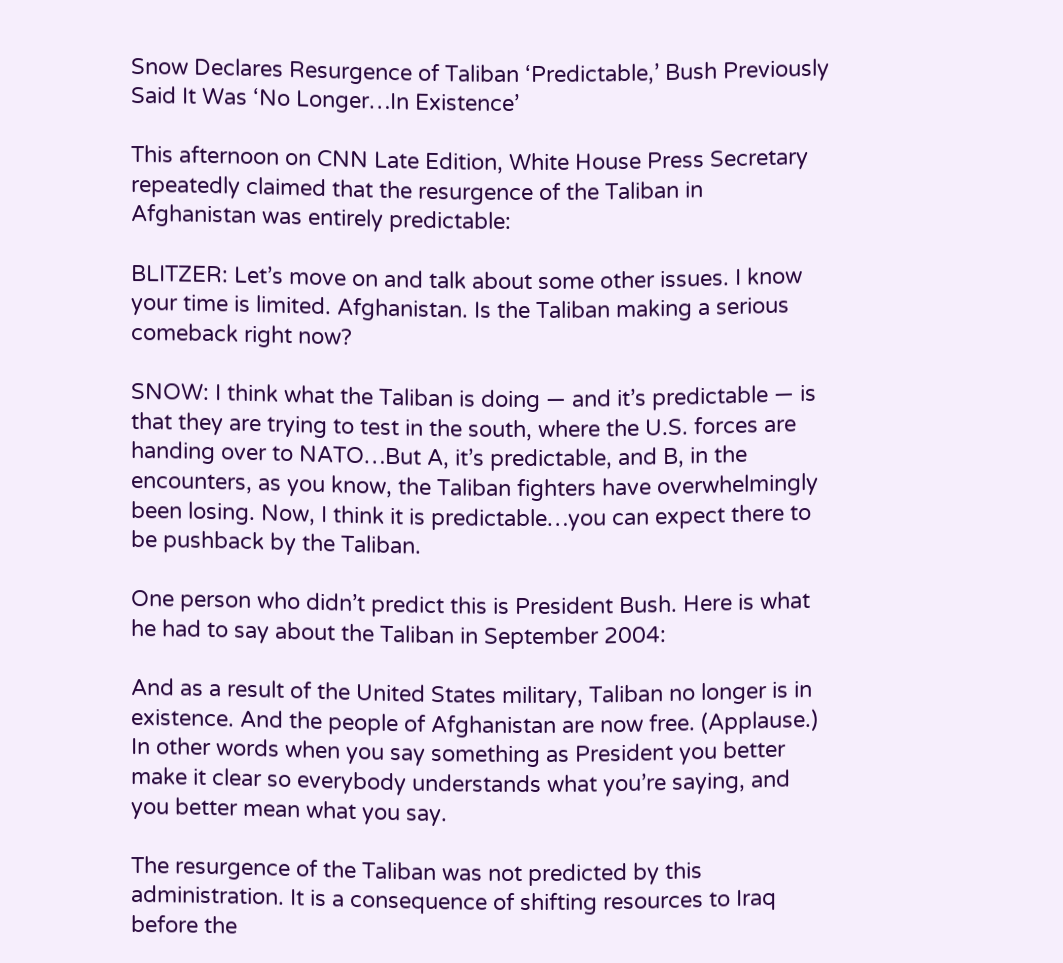Snow Declares Resurgence of Taliban ‘Predictable,’ Bush Previously Said It Was ‘No Longer…In Existence’

This afternoon on CNN Late Edition, White House Press Secretary repeatedly claimed that the resurgence of the Taliban in Afghanistan was entirely predictable:

BLITZER: Let’s move on and talk about some other issues. I know your time is limited. Afghanistan. Is the Taliban making a serious comeback right now?

SNOW: I think what the Taliban is doing — and it’s predictable — is that they are trying to test in the south, where the U.S. forces are handing over to NATO…But A, it’s predictable, and B, in the encounters, as you know, the Taliban fighters have overwhelmingly been losing. Now, I think it is predictable…you can expect there to be pushback by the Taliban.

One person who didn’t predict this is President Bush. Here is what he had to say about the Taliban in September 2004:

And as a result of the United States military, Taliban no longer is in existence. And the people of Afghanistan are now free. (Applause.) In other words when you say something as President you better make it clear so everybody understands what you’re saying, and you better mean what you say.

The resurgence of the Taliban was not predicted by this administration. It is a consequence of shifting resources to Iraq before the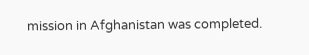mission in Afghanistan was completed.